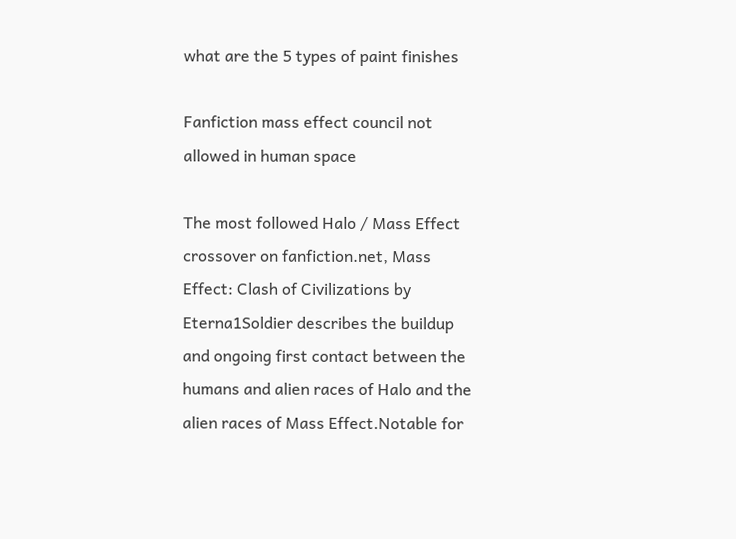what are the 5 types of paint finishes

Fanfiction mass effect council not allowed in human space

The most followed Halo / Mass Effect crossover on fanfiction.net, Mass Effect: Clash of Civilizations by Eterna1Soldier describes the buildup and ongoing first contact between the humans and alien races of Halo and the alien races of Mass Effect.Notable for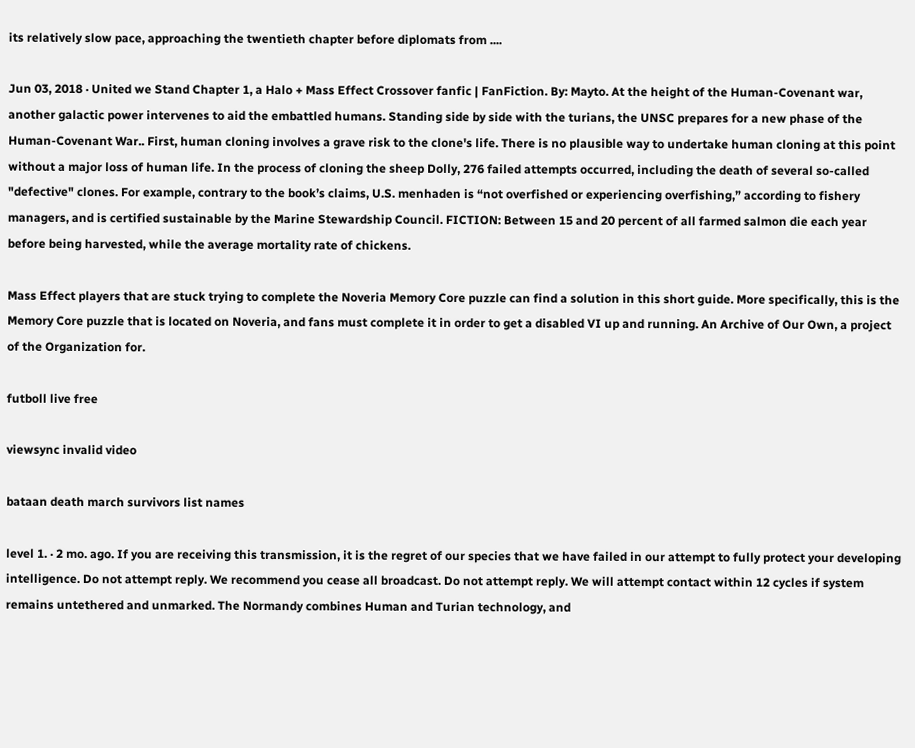its relatively slow pace, approaching the twentieth chapter before diplomats from ....

Jun 03, 2018 · United we Stand Chapter 1, a Halo + Mass Effect Crossover fanfic | FanFiction. By: Mayto. At the height of the Human-Covenant war, another galactic power intervenes to aid the embattled humans. Standing side by side with the turians, the UNSC prepares for a new phase of the Human-Covenant War.. First, human cloning involves a grave risk to the clone's life. There is no plausible way to undertake human cloning at this point without a major loss of human life. In the process of cloning the sheep Dolly, 276 failed attempts occurred, including the death of several so-called "defective" clones. For example, contrary to the book’s claims, U.S. menhaden is “not overfished or experiencing overfishing,” according to fishery managers, and is certified sustainable by the Marine Stewardship Council. FICTION: Between 15 and 20 percent of all farmed salmon die each year before being harvested, while the average mortality rate of chickens.

Mass Effect players that are stuck trying to complete the Noveria Memory Core puzzle can find a solution in this short guide. More specifically, this is the Memory Core puzzle that is located on Noveria, and fans must complete it in order to get a disabled VI up and running. An Archive of Our Own, a project of the Organization for.

futboll live free

viewsync invalid video

bataan death march survivors list names

level 1. · 2 mo. ago. If you are receiving this transmission, it is the regret of our species that we have failed in our attempt to fully protect your developing intelligence. Do not attempt reply. We recommend you cease all broadcast. Do not attempt reply. We will attempt contact within 12 cycles if system remains untethered and unmarked. The Normandy combines Human and Turian technology, and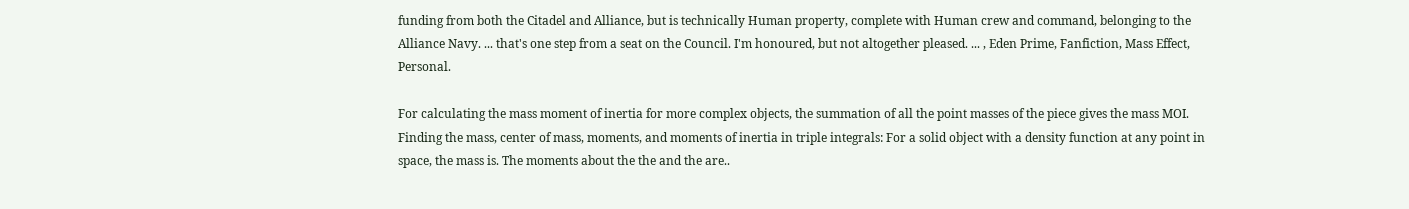funding from both the Citadel and Alliance, but is technically Human property, complete with Human crew and command, belonging to the Alliance Navy. ... that's one step from a seat on the Council. I'm honoured, but not altogether pleased. ... , Eden Prime, Fanfiction, Mass Effect, Personal.

For calculating the mass moment of inertia for more complex objects, the summation of all the point masses of the piece gives the mass MOI. Finding the mass, center of mass, moments, and moments of inertia in triple integrals: For a solid object with a density function at any point in space, the mass is. The moments about the the and the are..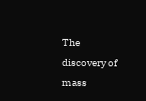The discovery of mass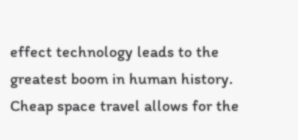effect technology leads to the greatest boom in human history. Cheap space travel allows for the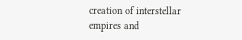creation of interstellar empires and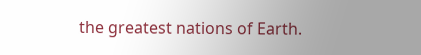the greatest nations of Earth.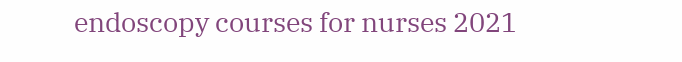endoscopy courses for nurses 2021